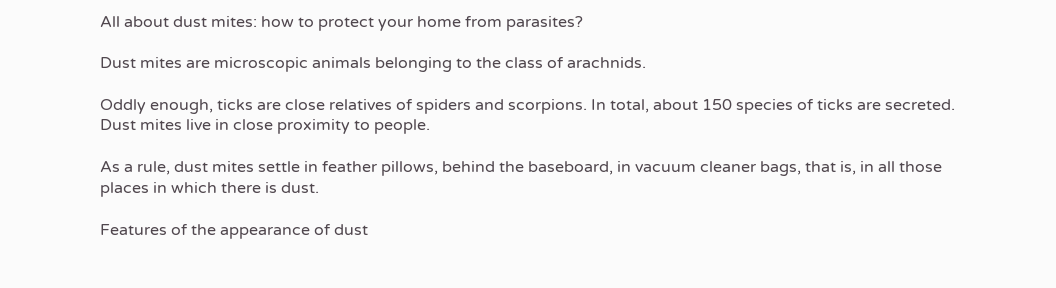All about dust mites: how to protect your home from parasites?

Dust mites are microscopic animals belonging to the class of arachnids.

Oddly enough, ticks are close relatives of spiders and scorpions. In total, about 150 species of ticks are secreted. Dust mites live in close proximity to people.

As a rule, dust mites settle in feather pillows, behind the baseboard, in vacuum cleaner bags, that is, in all those places in which there is dust.

Features of the appearance of dust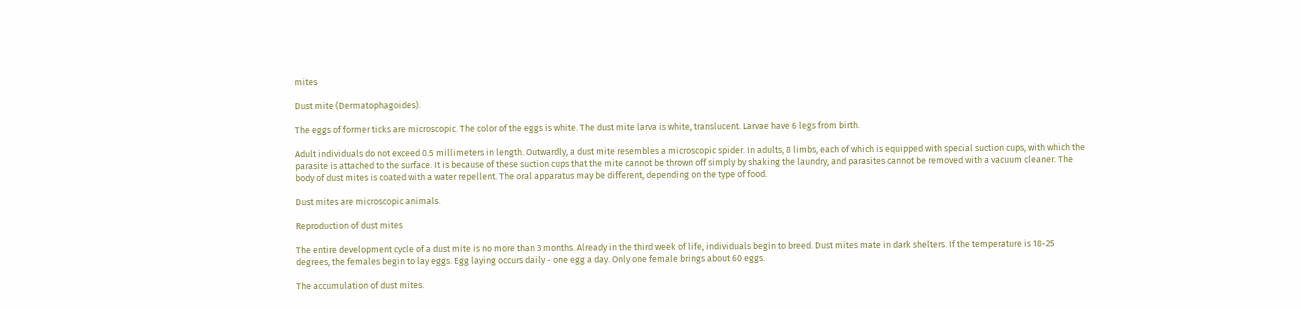mites

Dust mite (Dermatophagoides).

The eggs of former ticks are microscopic. The color of the eggs is white. The dust mite larva is white, translucent. Larvae have 6 legs from birth.

Adult individuals do not exceed 0.5 millimeters in length. Outwardly, a dust mite resembles a microscopic spider. In adults, 8 limbs, each of which is equipped with special suction cups, with which the parasite is attached to the surface. It is because of these suction cups that the mite cannot be thrown off simply by shaking the laundry, and parasites cannot be removed with a vacuum cleaner. The body of dust mites is coated with a water repellent. The oral apparatus may be different, depending on the type of food.

Dust mites are microscopic animals.

Reproduction of dust mites

The entire development cycle of a dust mite is no more than 3 months. Already in the third week of life, individuals begin to breed. Dust mites mate in dark shelters. If the temperature is 18-25 degrees, the females begin to lay eggs. Egg laying occurs daily - one egg a day. Only one female brings about 60 eggs.

The accumulation of dust mites.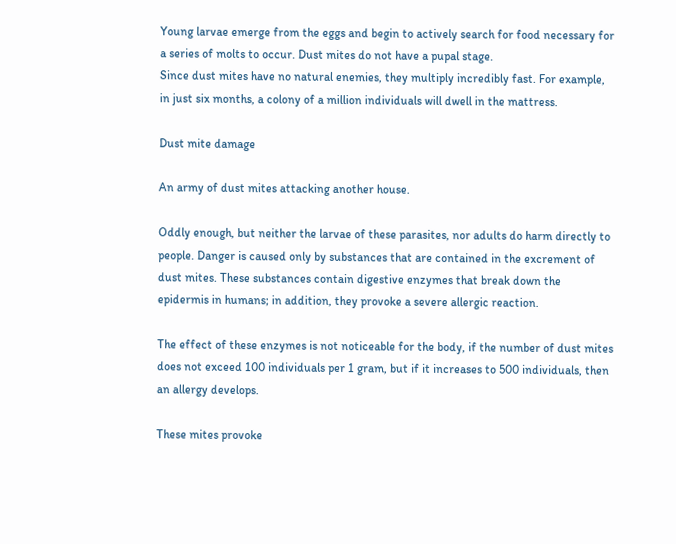Young larvae emerge from the eggs and begin to actively search for food necessary for a series of molts to occur. Dust mites do not have a pupal stage.
Since dust mites have no natural enemies, they multiply incredibly fast. For example, in just six months, a colony of a million individuals will dwell in the mattress.

Dust mite damage

An army of dust mites attacking another house.

Oddly enough, but neither the larvae of these parasites, nor adults do harm directly to people. Danger is caused only by substances that are contained in the excrement of dust mites. These substances contain digestive enzymes that break down the epidermis in humans; in addition, they provoke a severe allergic reaction.

The effect of these enzymes is not noticeable for the body, if the number of dust mites does not exceed 100 individuals per 1 gram, but if it increases to 500 individuals, then an allergy develops.

These mites provoke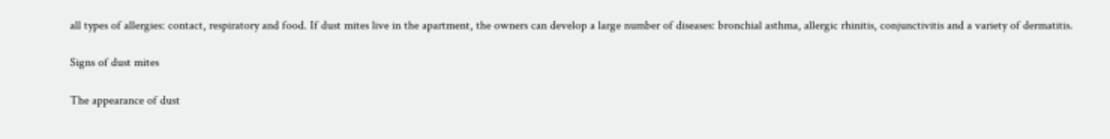all types of allergies: contact, respiratory and food. If dust mites live in the apartment, the owners can develop a large number of diseases: bronchial asthma, allergic rhinitis, conjunctivitis and a variety of dermatitis.

Signs of dust mites

The appearance of dust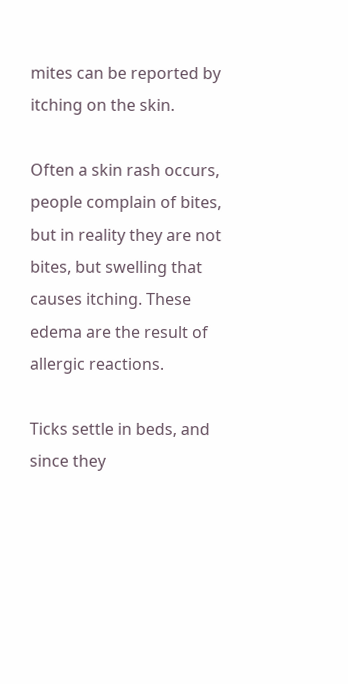mites can be reported by itching on the skin.

Often a skin rash occurs, people complain of bites, but in reality they are not bites, but swelling that causes itching. These edema are the result of allergic reactions.

Ticks settle in beds, and since they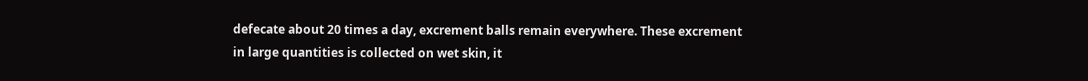defecate about 20 times a day, excrement balls remain everywhere. These excrement in large quantities is collected on wet skin, it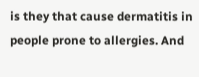is they that cause dermatitis in people prone to allergies. And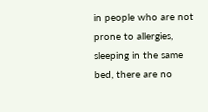in people who are not prone to allergies, sleeping in the same bed, there are no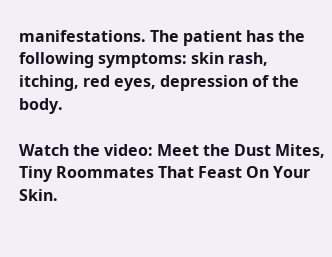manifestations. The patient has the following symptoms: skin rash, itching, red eyes, depression of the body.

Watch the video: Meet the Dust Mites, Tiny Roommates That Feast On Your Skin.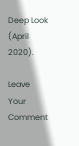Deep Look (April 2020).

Leave Your Comment